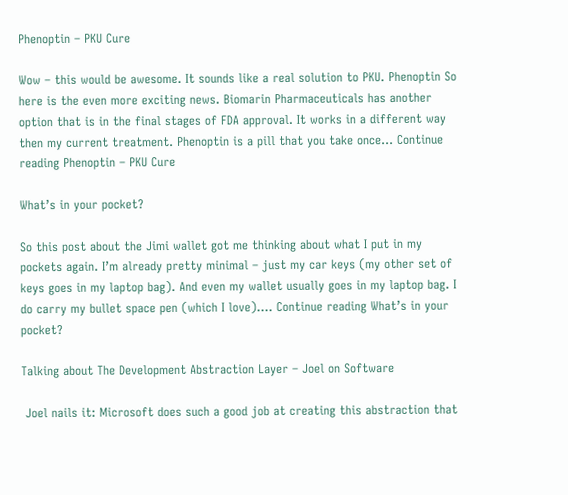Phenoptin – PKU Cure

Wow – this would be awesome. It sounds like a real solution to PKU. Phenoptin So here is the even more exciting news. Biomarin Pharmaceuticals has another option that is in the final stages of FDA approval. It works in a different way then my current treatment. Phenoptin is a pill that you take once… Continue reading Phenoptin – PKU Cure

What’s in your pocket?

So this post about the Jimi wallet got me thinking about what I put in my pockets again. I’m already pretty minimal – just my car keys (my other set of keys goes in my laptop bag). And even my wallet usually goes in my laptop bag. I do carry my bullet space pen (which I love).… Continue reading What’s in your pocket?

Talking about The Development Abstraction Layer – Joel on Software

 Joel nails it: Microsoft does such a good job at creating this abstraction that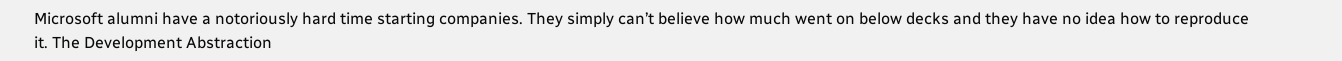Microsoft alumni have a notoriously hard time starting companies. They simply can’t believe how much went on below decks and they have no idea how to reproduce it. The Development Abstraction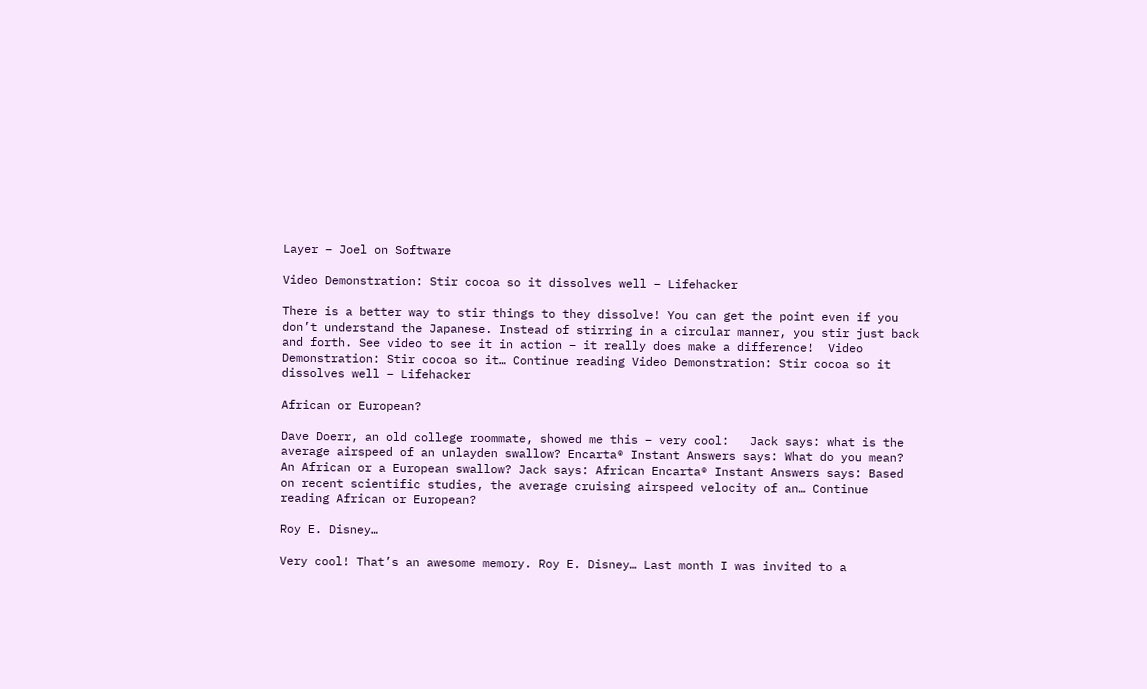Layer – Joel on Software

Video Demonstration: Stir cocoa so it dissolves well – Lifehacker

There is a better way to stir things to they dissolve! You can get the point even if you don’t understand the Japanese. Instead of stirring in a circular manner, you stir just back and forth. See video to see it in action – it really does make a difference!  Video Demonstration: Stir cocoa so it… Continue reading Video Demonstration: Stir cocoa so it dissolves well – Lifehacker

African or European?

Dave Doerr, an old college roommate, showed me this – very cool:   Jack says: what is the average airspeed of an unlayden swallow? Encarta® Instant Answers says: What do you mean? An African or a European swallow? Jack says: African Encarta® Instant Answers says: Based on recent scientific studies, the average cruising airspeed velocity of an… Continue reading African or European?

Roy E. Disney…

Very cool! That’s an awesome memory. Roy E. Disney… Last month I was invited to a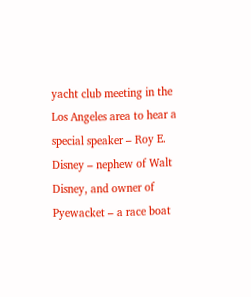yacht club meeting in the Los Angeles area to hear a special speaker – Roy E. Disney – nephew of Walt Disney, and owner of Pyewacket – a race boat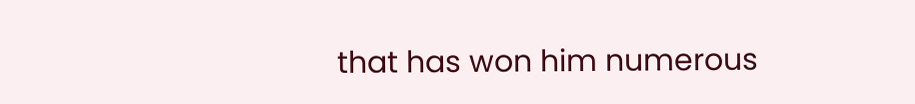that has won him numerous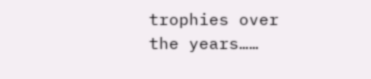trophies over the years……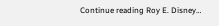Continue reading Roy E. Disney…